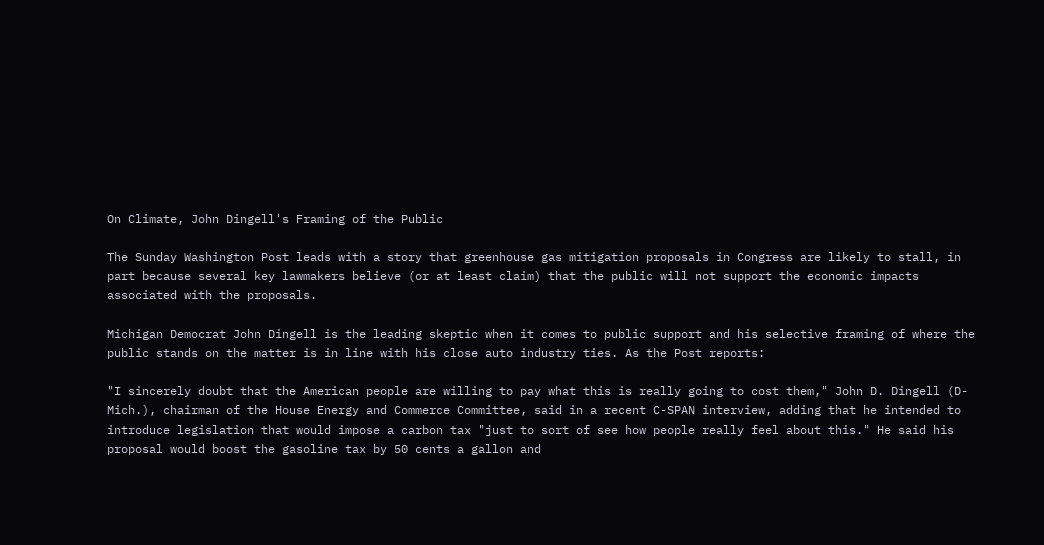On Climate, John Dingell's Framing of the Public

The Sunday Washington Post leads with a story that greenhouse gas mitigation proposals in Congress are likely to stall, in part because several key lawmakers believe (or at least claim) that the public will not support the economic impacts associated with the proposals.

Michigan Democrat John Dingell is the leading skeptic when it comes to public support and his selective framing of where the public stands on the matter is in line with his close auto industry ties. As the Post reports:

"I sincerely doubt that the American people are willing to pay what this is really going to cost them," John D. Dingell (D-Mich.), chairman of the House Energy and Commerce Committee, said in a recent C-SPAN interview, adding that he intended to introduce legislation that would impose a carbon tax "just to sort of see how people really feel about this." He said his proposal would boost the gasoline tax by 50 cents a gallon and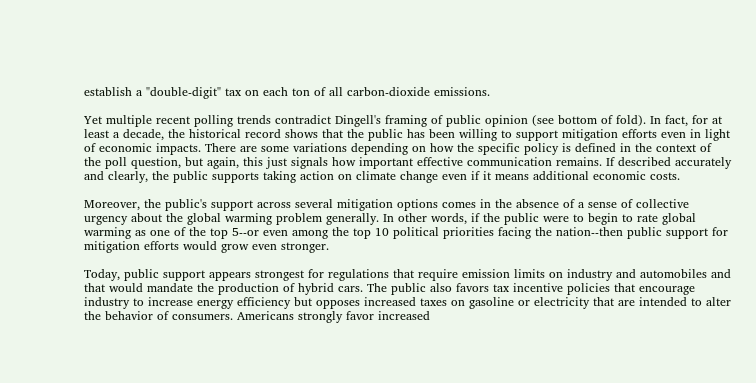establish a "double-digit" tax on each ton of all carbon-dioxide emissions.

Yet multiple recent polling trends contradict Dingell's framing of public opinion (see bottom of fold). In fact, for at least a decade, the historical record shows that the public has been willing to support mitigation efforts even in light of economic impacts. There are some variations depending on how the specific policy is defined in the context of the poll question, but again, this just signals how important effective communication remains. If described accurately and clearly, the public supports taking action on climate change even if it means additional economic costs.

Moreover, the public's support across several mitigation options comes in the absence of a sense of collective urgency about the global warming problem generally. In other words, if the public were to begin to rate global warming as one of the top 5--or even among the top 10 political priorities facing the nation--then public support for mitigation efforts would grow even stronger.

Today, public support appears strongest for regulations that require emission limits on industry and automobiles and that would mandate the production of hybrid cars. The public also favors tax incentive policies that encourage industry to increase energy efficiency but opposes increased taxes on gasoline or electricity that are intended to alter the behavior of consumers. Americans strongly favor increased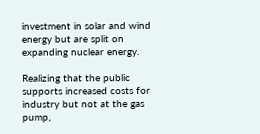investment in solar and wind energy but are split on expanding nuclear energy.

Realizing that the public supports increased costs for industry but not at the gas pump,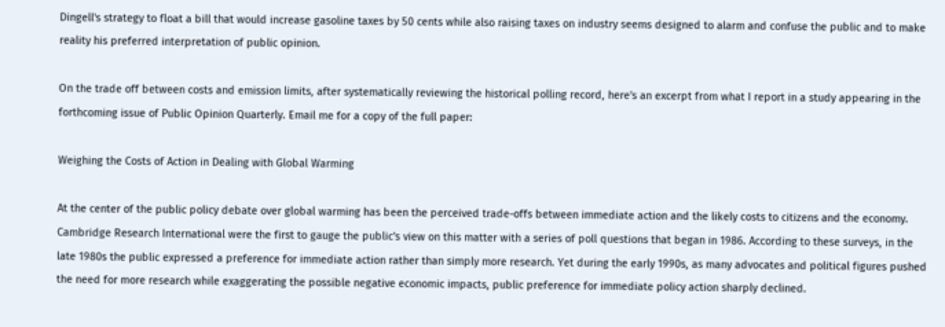Dingell's strategy to float a bill that would increase gasoline taxes by 50 cents while also raising taxes on industry seems designed to alarm and confuse the public and to make reality his preferred interpretation of public opinion.

On the trade off between costs and emission limits, after systematically reviewing the historical polling record, here's an excerpt from what I report in a study appearing in the forthcoming issue of Public Opinion Quarterly. Email me for a copy of the full paper:

Weighing the Costs of Action in Dealing with Global Warming

At the center of the public policy debate over global warming has been the perceived trade-offs between immediate action and the likely costs to citizens and the economy. Cambridge Research International were the first to gauge the public's view on this matter with a series of poll questions that began in 1986. According to these surveys, in the late 1980s the public expressed a preference for immediate action rather than simply more research. Yet during the early 1990s, as many advocates and political figures pushed the need for more research while exaggerating the possible negative economic impacts, public preference for immediate policy action sharply declined.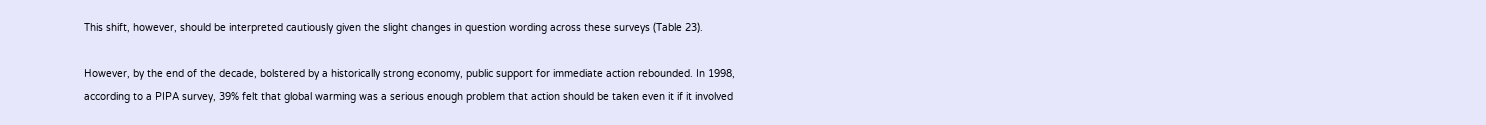This shift, however, should be interpreted cautiously given the slight changes in question wording across these surveys (Table 23).

However, by the end of the decade, bolstered by a historically strong economy, public support for immediate action rebounded. In 1998, according to a PIPA survey, 39% felt that global warming was a serious enough problem that action should be taken even it if it involved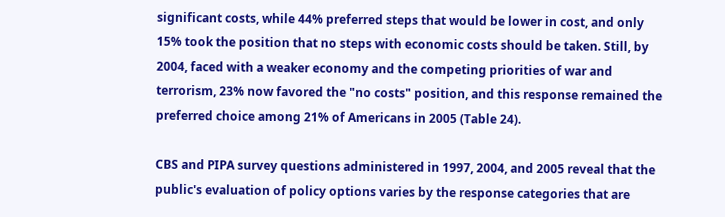significant costs, while 44% preferred steps that would be lower in cost, and only 15% took the position that no steps with economic costs should be taken. Still, by 2004, faced with a weaker economy and the competing priorities of war and terrorism, 23% now favored the "no costs" position, and this response remained the preferred choice among 21% of Americans in 2005 (Table 24).

CBS and PIPA survey questions administered in 1997, 2004, and 2005 reveal that the public's evaluation of policy options varies by the response categories that are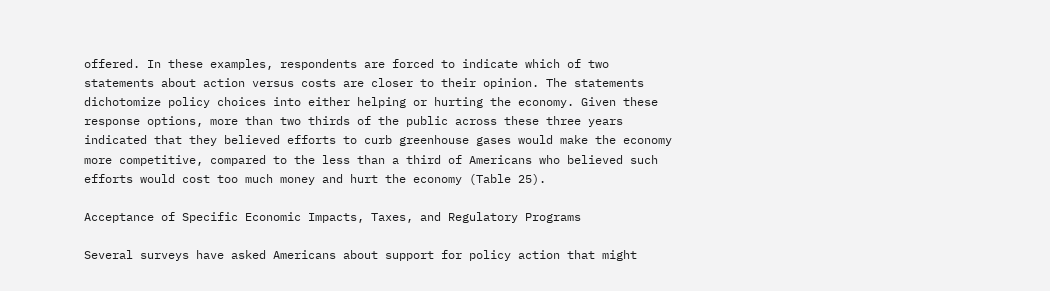offered. In these examples, respondents are forced to indicate which of two statements about action versus costs are closer to their opinion. The statements dichotomize policy choices into either helping or hurting the economy. Given these response options, more than two thirds of the public across these three years indicated that they believed efforts to curb greenhouse gases would make the economy more competitive, compared to the less than a third of Americans who believed such efforts would cost too much money and hurt the economy (Table 25).

Acceptance of Specific Economic Impacts, Taxes, and Regulatory Programs

Several surveys have asked Americans about support for policy action that might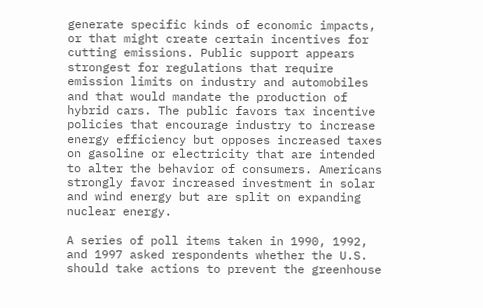generate specific kinds of economic impacts, or that might create certain incentives for cutting emissions. Public support appears strongest for regulations that require emission limits on industry and automobiles and that would mandate the production of hybrid cars. The public favors tax incentive policies that encourage industry to increase energy efficiency but opposes increased taxes on gasoline or electricity that are intended to alter the behavior of consumers. Americans strongly favor increased investment in solar and wind energy but are split on expanding nuclear energy.

A series of poll items taken in 1990, 1992, and 1997 asked respondents whether the U.S. should take actions to prevent the greenhouse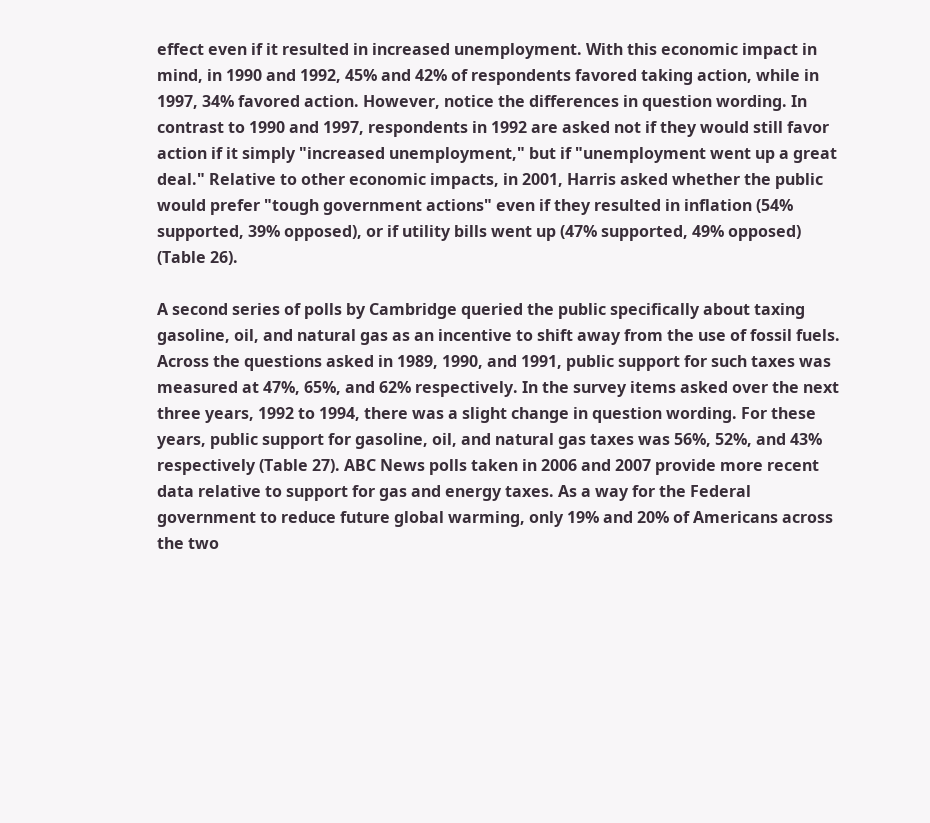effect even if it resulted in increased unemployment. With this economic impact in mind, in 1990 and 1992, 45% and 42% of respondents favored taking action, while in 1997, 34% favored action. However, notice the differences in question wording. In contrast to 1990 and 1997, respondents in 1992 are asked not if they would still favor action if it simply "increased unemployment," but if "unemployment went up a great deal." Relative to other economic impacts, in 2001, Harris asked whether the public would prefer "tough government actions" even if they resulted in inflation (54% supported, 39% opposed), or if utility bills went up (47% supported, 49% opposed) (Table 26).

A second series of polls by Cambridge queried the public specifically about taxing gasoline, oil, and natural gas as an incentive to shift away from the use of fossil fuels. Across the questions asked in 1989, 1990, and 1991, public support for such taxes was measured at 47%, 65%, and 62% respectively. In the survey items asked over the next three years, 1992 to 1994, there was a slight change in question wording. For these years, public support for gasoline, oil, and natural gas taxes was 56%, 52%, and 43% respectively (Table 27). ABC News polls taken in 2006 and 2007 provide more recent data relative to support for gas and energy taxes. As a way for the Federal government to reduce future global warming, only 19% and 20% of Americans across the two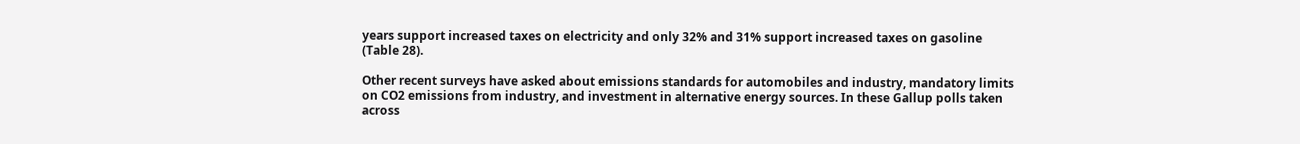years support increased taxes on electricity and only 32% and 31% support increased taxes on gasoline (Table 28).

Other recent surveys have asked about emissions standards for automobiles and industry, mandatory limits on CO2 emissions from industry, and investment in alternative energy sources. In these Gallup polls taken across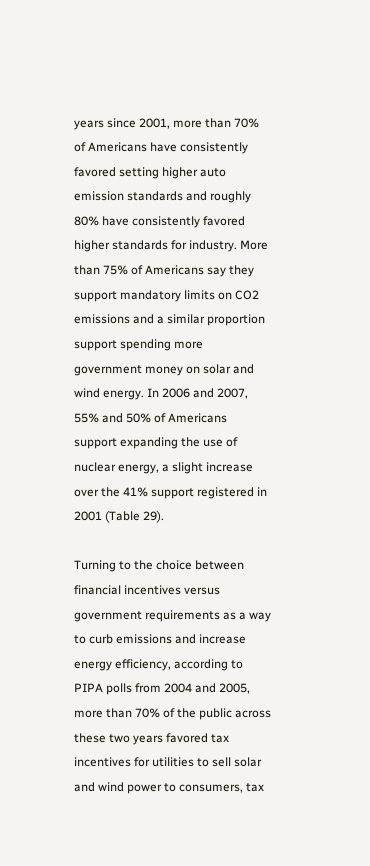years since 2001, more than 70% of Americans have consistently favored setting higher auto emission standards and roughly 80% have consistently favored higher standards for industry. More than 75% of Americans say they support mandatory limits on CO2 emissions and a similar proportion support spending more government money on solar and wind energy. In 2006 and 2007, 55% and 50% of Americans support expanding the use of nuclear energy, a slight increase over the 41% support registered in 2001 (Table 29).

Turning to the choice between financial incentives versus government requirements as a way to curb emissions and increase energy efficiency, according to PIPA polls from 2004 and 2005, more than 70% of the public across these two years favored tax incentives for utilities to sell solar and wind power to consumers, tax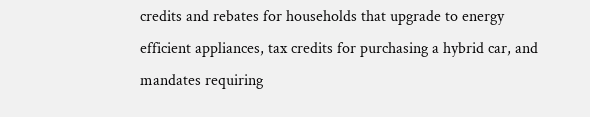credits and rebates for households that upgrade to energy efficient appliances, tax credits for purchasing a hybrid car, and mandates requiring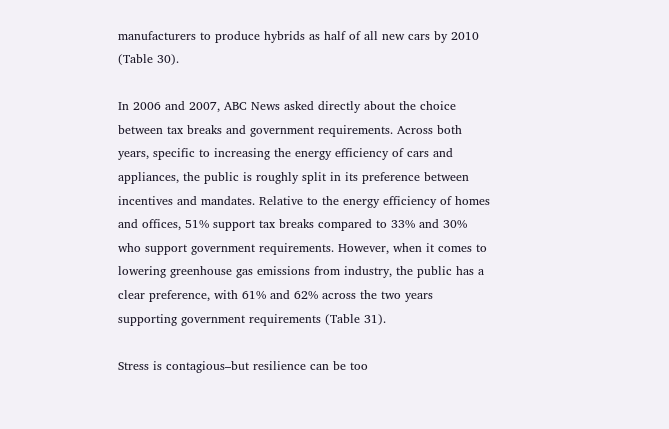manufacturers to produce hybrids as half of all new cars by 2010 (Table 30).

In 2006 and 2007, ABC News asked directly about the choice between tax breaks and government requirements. Across both years, specific to increasing the energy efficiency of cars and appliances, the public is roughly split in its preference between incentives and mandates. Relative to the energy efficiency of homes and offices, 51% support tax breaks compared to 33% and 30% who support government requirements. However, when it comes to lowering greenhouse gas emissions from industry, the public has a clear preference, with 61% and 62% across the two years supporting government requirements (Table 31).

Stress is contagious–but resilience can be too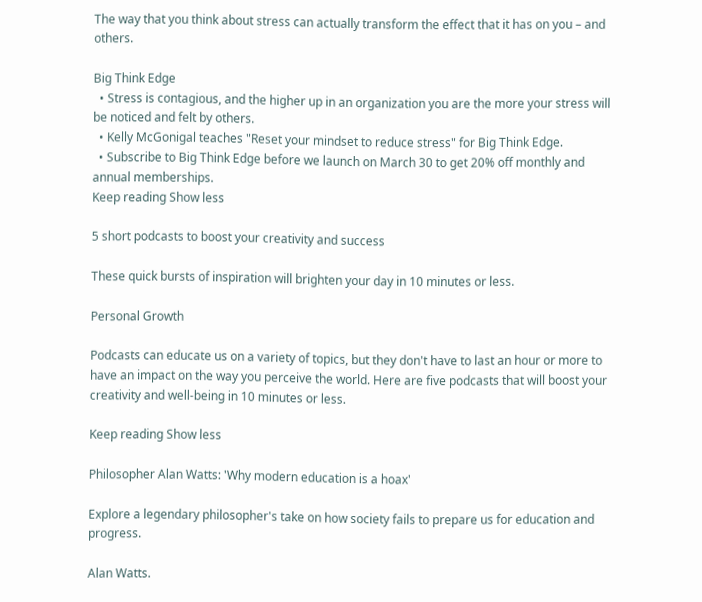The way that you think about stress can actually transform the effect that it has on you – and others.

Big Think Edge
  • Stress is contagious, and the higher up in an organization you are the more your stress will be noticed and felt by others.
  • Kelly McGonigal teaches "Reset your mindset to reduce stress" for Big Think Edge.
  • Subscribe to Big Think Edge before we launch on March 30 to get 20% off monthly and annual memberships.
Keep reading Show less

5 short podcasts to boost your creativity and success

These quick bursts of inspiration will brighten your day in 10 minutes or less.

Personal Growth

Podcasts can educate us on a variety of topics, but they don't have to last an hour or more to have an impact on the way you perceive the world. Here are five podcasts that will boost your creativity and well-being in 10 minutes or less.

Keep reading Show less

Philosopher Alan Watts: 'Why modern education is a hoax'

Explore a legendary philosopher's take on how society fails to prepare us for education and progress.

Alan Watts.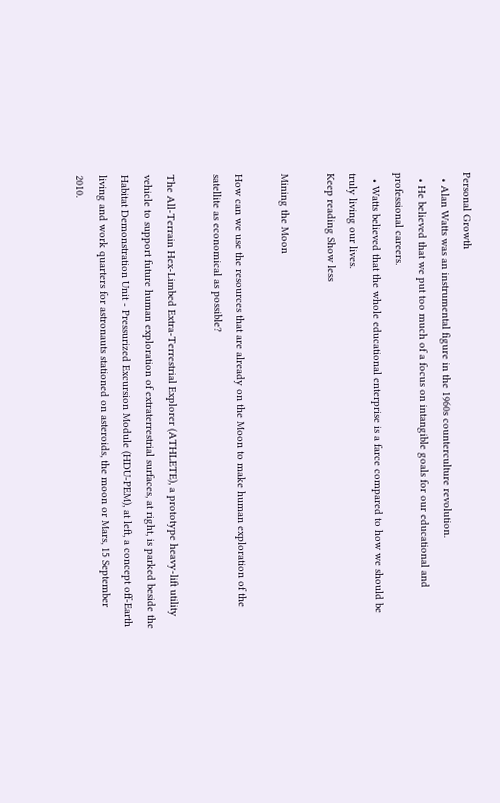Personal Growth
  • Alan Watts was an instrumental figure in the 1960s counterculture revolution.
  • He believed that we put too much of a focus on intangible goals for our educational and professional careers.
  • Watts believed that the whole educational enterprise is a farce compared to how we should be truly living our lives.
Keep reading Show less

Mining the Moon

How can we use the resources that are already on the Moon to make human exploration of the satellite as economical as possible?

The All-Terrain Hex-Limbed Extra-Terrestrial Explorer (ATHLETE), a prototype heavy-lift utility vehicle to support future human exploration of extraterrestrial surfaces, at right, is parked beside the Habitat Demonstration Unit - Pressurized Excursion Module (HDU-PEM), at left, a concept off-Earth living and work quarters for astronauts stationed on asteroids, the moon or Mars, 15 September 2010.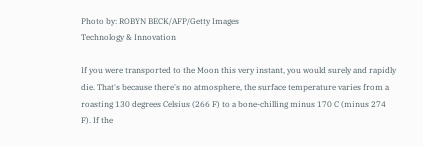Photo by: ROBYN BECK/AFP/Getty Images
Technology & Innovation

If you were transported to the Moon this very instant, you would surely and rapidly die. That's because there's no atmosphere, the surface temperature varies from a roasting 130 degrees Celsius (266 F) to a bone-chilling minus 170 C (minus 274 F). If the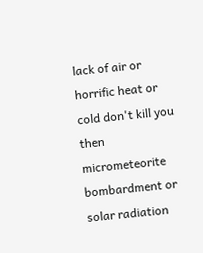lack of air or horrific heat or cold don't kill you then micrometeorite bombardment or solar radiation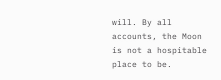will. By all accounts, the Moon is not a hospitable place to be.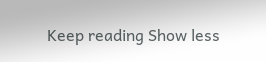Keep reading Show less